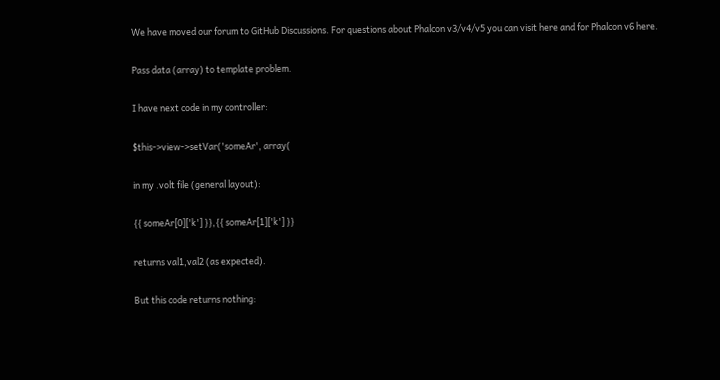We have moved our forum to GitHub Discussions. For questions about Phalcon v3/v4/v5 you can visit here and for Phalcon v6 here.

Pass data (array) to template problem.

I have next code in my controller:

$this->view->setVar('someAr', array(

in my .volt file (general layout):

{{ someAr[0]['k'] }},{{ someAr[1]['k'] }}

returns val1,val2 (as expected).

But this code returns nothing: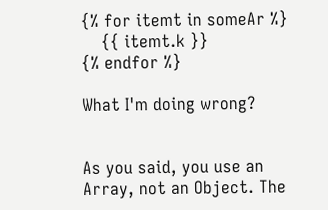{% for itemt in someAr %}
    {{ itemt.k }}
{% endfor %}

What I'm doing wrong?


As you said, you use an Array, not an Object. The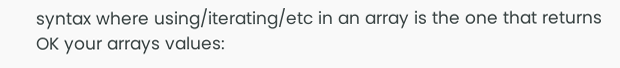syntax where using/iterating/etc in an array is the one that returns OK your arrays values: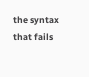the syntax that fails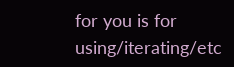for you is for using/iterating/etc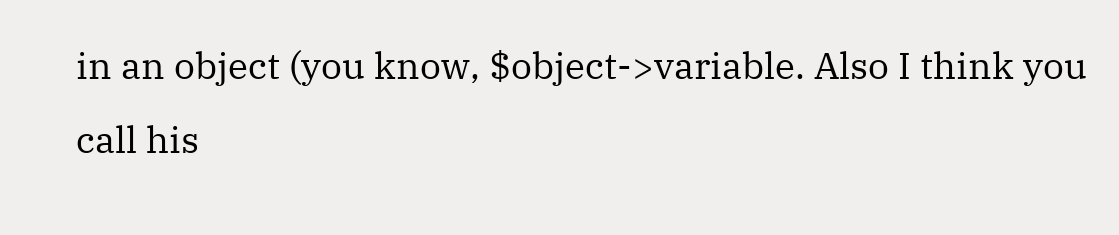in an object (you know, $object->variable. Also I think you call his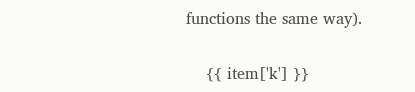functions the same way).

    {{ item['k'] }}